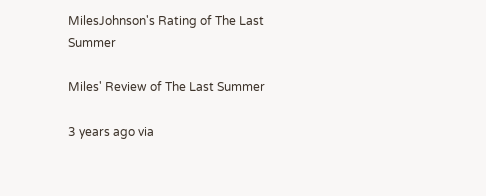MilesJohnson's Rating of The Last Summer

Miles' Review of The Last Summer

3 years ago via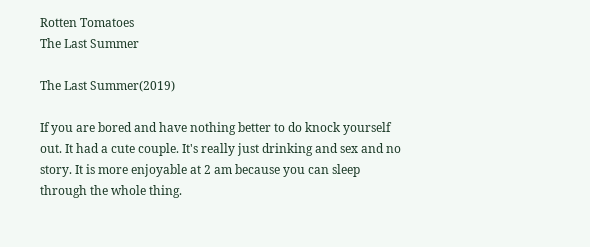Rotten Tomatoes
The Last Summer

The Last Summer(2019)

If you are bored and have nothing better to do knock yourself out. It had a cute couple. It's really just drinking and sex and no story. It is more enjoyable at 2 am because you can sleep through the whole thing.